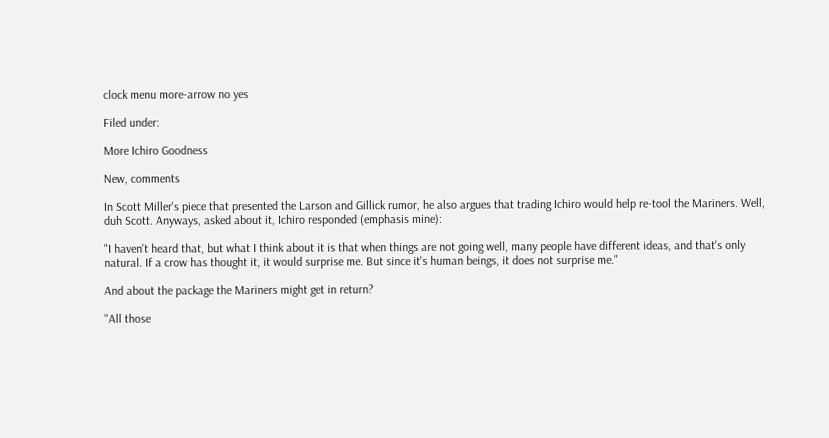clock menu more-arrow no yes

Filed under:

More Ichiro Goodness

New, comments

In Scott Miller's piece that presented the Larson and Gillick rumor, he also argues that trading Ichiro would help re-tool the Mariners. Well, duh Scott. Anyways, asked about it, Ichiro responded (emphasis mine):

"I haven't heard that, but what I think about it is that when things are not going well, many people have different ideas, and that's only natural. If a crow has thought it, it would surprise me. But since it's human beings, it does not surprise me."

And about the package the Mariners might get in return?

"All those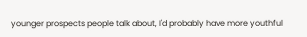younger prospects people talk about, I'd probably have more youthful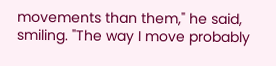movements than them," he said, smiling. "The way I move probably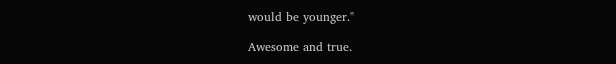would be younger."

Awesome and true.